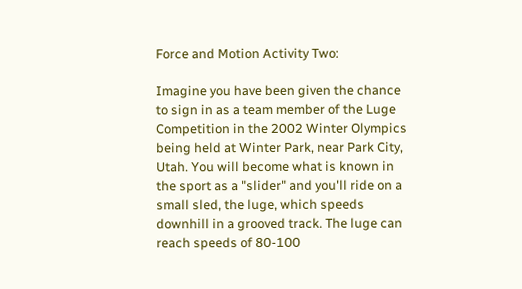Force and Motion Activity Two:

Imagine you have been given the chance to sign in as a team member of the Luge Competition in the 2002 Winter Olympics being held at Winter Park, near Park City, Utah. You will become what is known in the sport as a "slider" and you'll ride on a small sled, the luge, which speeds downhill in a grooved track. The luge can reach speeds of 80-100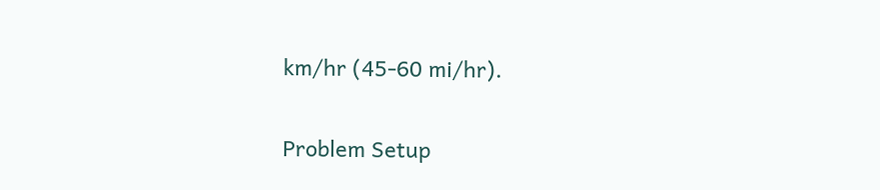km/hr (45-60 mi/hr).

Problem Setup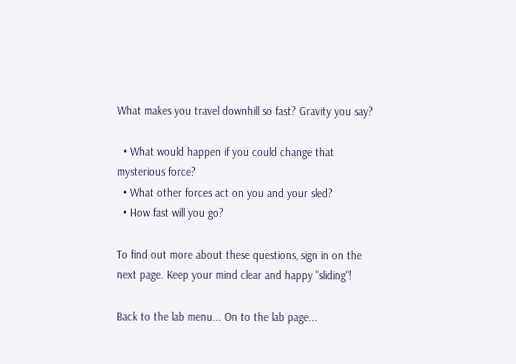What makes you travel downhill so fast? Gravity you say?

  • What would happen if you could change that mysterious force?
  • What other forces act on you and your sled?
  • How fast will you go?

To find out more about these questions, sign in on the next page. Keep your mind clear and happy "sliding"!

Back to the lab menu... On to the lab page...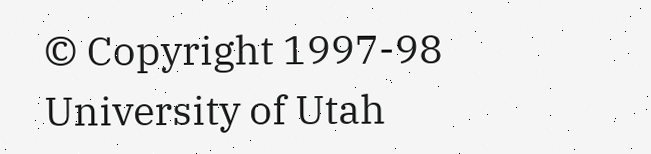© Copyright 1997-98 University of Utah